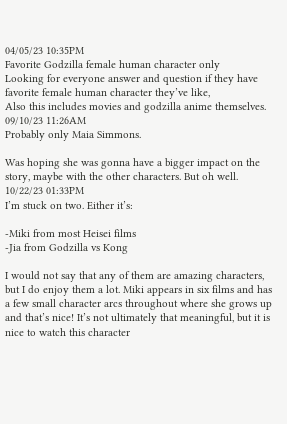04/05/23 10:35PM
Favorite Godzilla female human character only
Looking for everyone answer and question if they have favorite female human character they’ve like,
Also this includes movies and godzilla anime themselves.
09/10/23 11:26AM
Probably only Maia Simmons.

Was hoping she was gonna have a bigger impact on the story, maybe with the other characters. But oh well.
10/22/23 01:33PM
I’m stuck on two. Either it’s:

-Miki from most Heisei films
-Jia from Godzilla vs Kong

I would not say that any of them are amazing characters, but I do enjoy them a lot. Miki appears in six films and has a few small character arcs throughout where she grows up and that’s nice! It’s not ultimately that meaningful, but it is nice to watch this character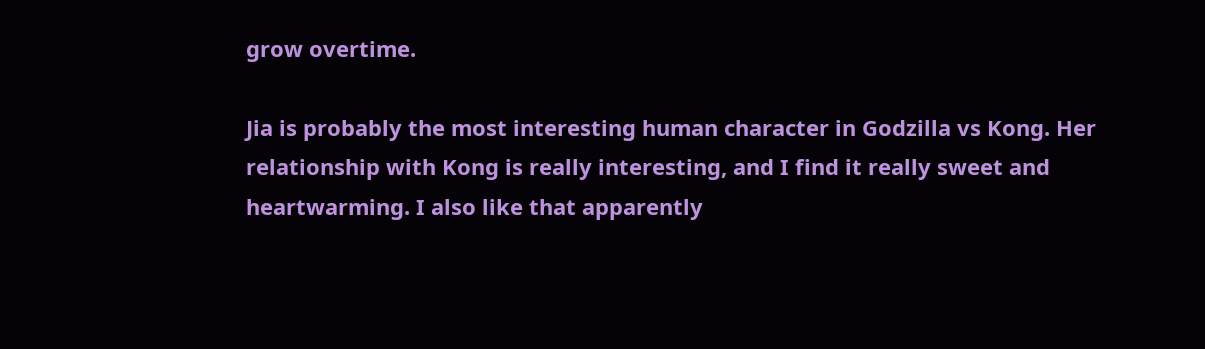grow overtime.

Jia is probably the most interesting human character in Godzilla vs Kong. Her relationship with Kong is really interesting, and I find it really sweet and heartwarming. I also like that apparently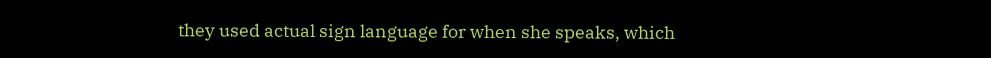they used actual sign language for when she speaks, which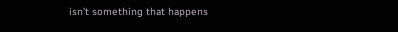isn’t something that happens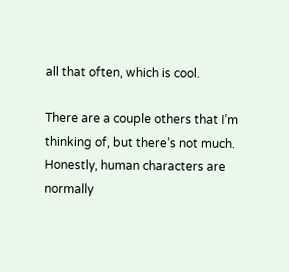all that often, which is cool.

There are a couple others that I’m thinking of, but there’s not much. Honestly, human characters are normally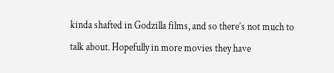kinda shafted in Godzilla films, and so there’s not much to talk about. Hopefully in more movies they have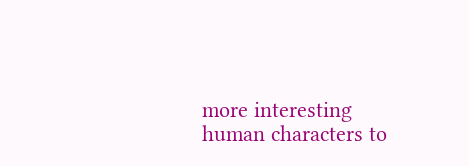more interesting human characters to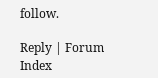follow.

Reply | Forum Index